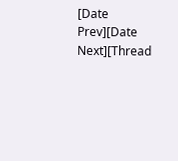[Date Prev][Date Next][Thread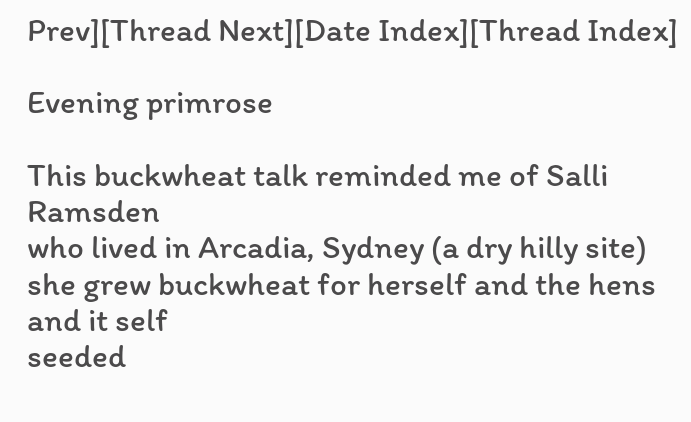Prev][Thread Next][Date Index][Thread Index]

Evening primrose

This buckwheat talk reminded me of Salli Ramsden
who lived in Arcadia, Sydney (a dry hilly site)
she grew buckwheat for herself and the hens and it self
seeded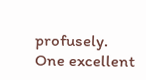profusely.
One excellent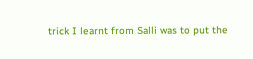trick I learnt from Salli was to put the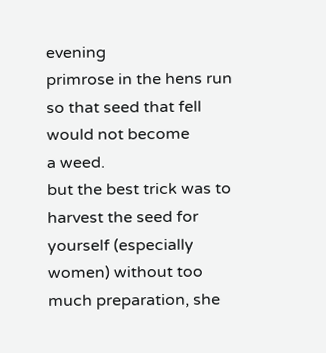evening
primrose in the hens run so that seed that fell would not become
a weed.
but the best trick was to harvest the seed for yourself (especially
women) without too much preparation, she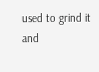used to grind it
and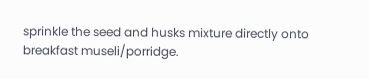sprinkle the seed and husks mixture directly onto
breakfast museli/porridge.